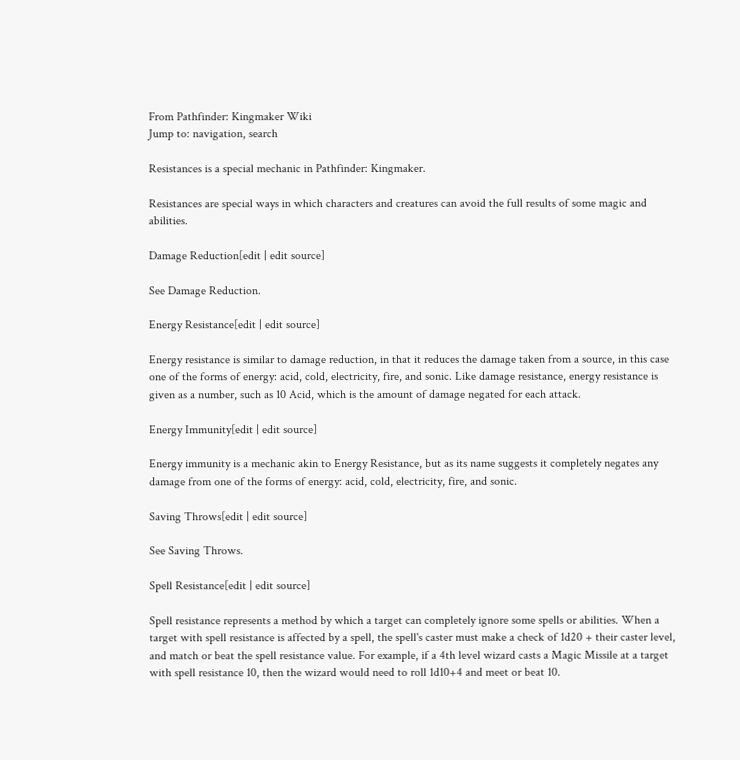From Pathfinder: Kingmaker Wiki
Jump to: navigation, search

Resistances is a special mechanic in Pathfinder: Kingmaker.

Resistances are special ways in which characters and creatures can avoid the full results of some magic and abilities.

Damage Reduction[edit | edit source]

See Damage Reduction.

Energy Resistance[edit | edit source]

Energy resistance is similar to damage reduction, in that it reduces the damage taken from a source, in this case one of the forms of energy: acid, cold, electricity, fire, and sonic. Like damage resistance, energy resistance is given as a number, such as 10 Acid, which is the amount of damage negated for each attack.

Energy Immunity[edit | edit source]

Energy immunity is a mechanic akin to Energy Resistance, but as its name suggests it completely negates any damage from one of the forms of energy: acid, cold, electricity, fire, and sonic.

Saving Throws[edit | edit source]

See Saving Throws.

Spell Resistance[edit | edit source]

Spell resistance represents a method by which a target can completely ignore some spells or abilities. When a target with spell resistance is affected by a spell, the spell's caster must make a check of 1d20 + their caster level, and match or beat the spell resistance value. For example, if a 4th level wizard casts a Magic Missile at a target with spell resistance 10, then the wizard would need to roll 1d10+4 and meet or beat 10.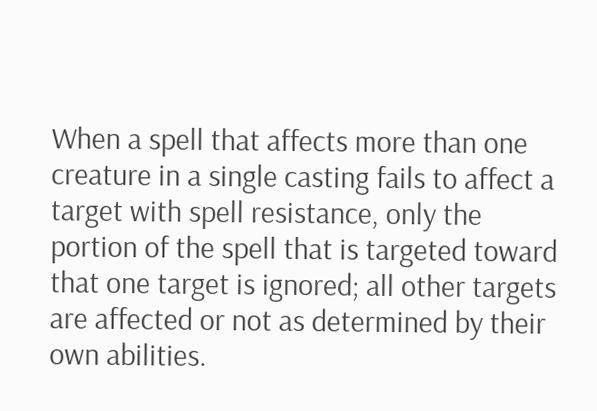When a spell that affects more than one creature in a single casting fails to affect a target with spell resistance, only the portion of the spell that is targeted toward that one target is ignored; all other targets are affected or not as determined by their own abilities.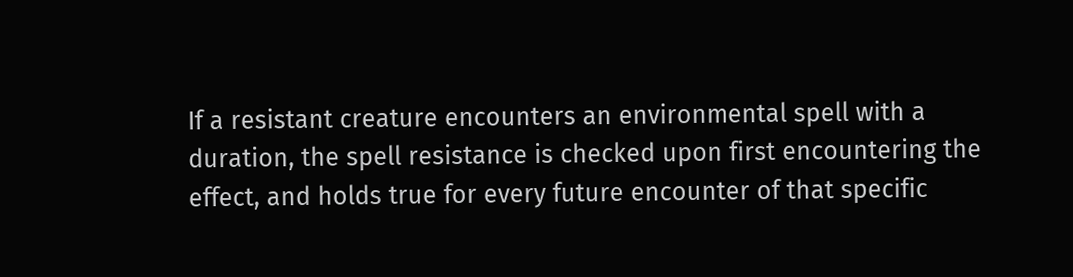If a resistant creature encounters an environmental spell with a duration, the spell resistance is checked upon first encountering the effect, and holds true for every future encounter of that specific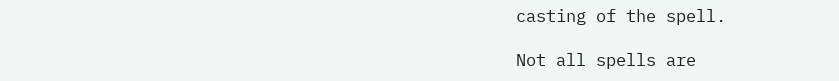casting of the spell.

Not all spells are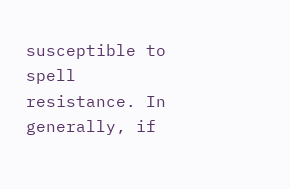susceptible to spell resistance. In generally, if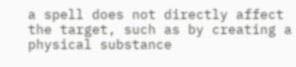a spell does not directly affect the target, such as by creating a physical substance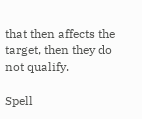that then affects the target, then they do not qualify.

Spell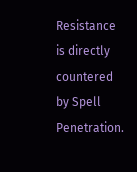Resistance is directly countered by Spell Penetration.